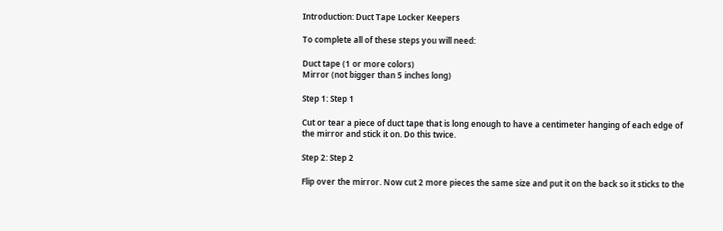Introduction: Duct Tape Locker Keepers

To complete all of these steps you will need:

Duct tape (1 or more colors)
Mirror (not bigger than 5 inches long)

Step 1: Step 1

Cut or tear a piece of duct tape that is long enough to have a centimeter hanging of each edge of the mirror and stick it on. Do this twice.

Step 2: Step 2

Flip over the mirror. Now cut 2 more pieces the same size and put it on the back so it sticks to the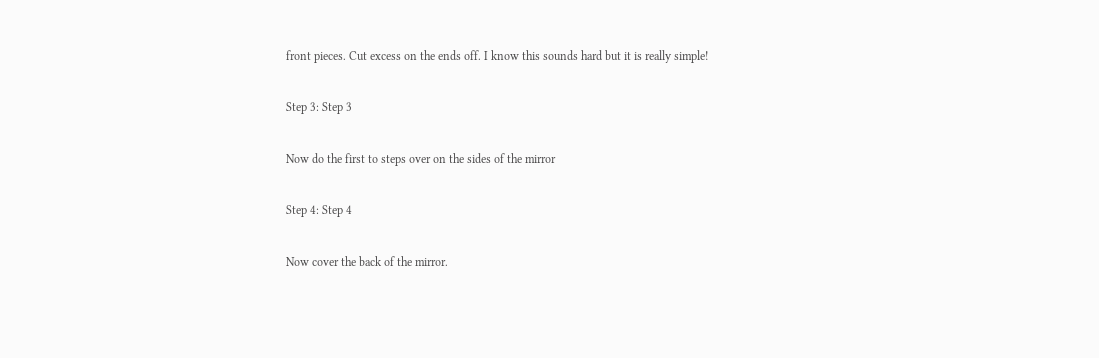front pieces. Cut excess on the ends off. I know this sounds hard but it is really simple!

Step 3: Step 3

Now do the first to steps over on the sides of the mirror

Step 4: Step 4

Now cover the back of the mirror.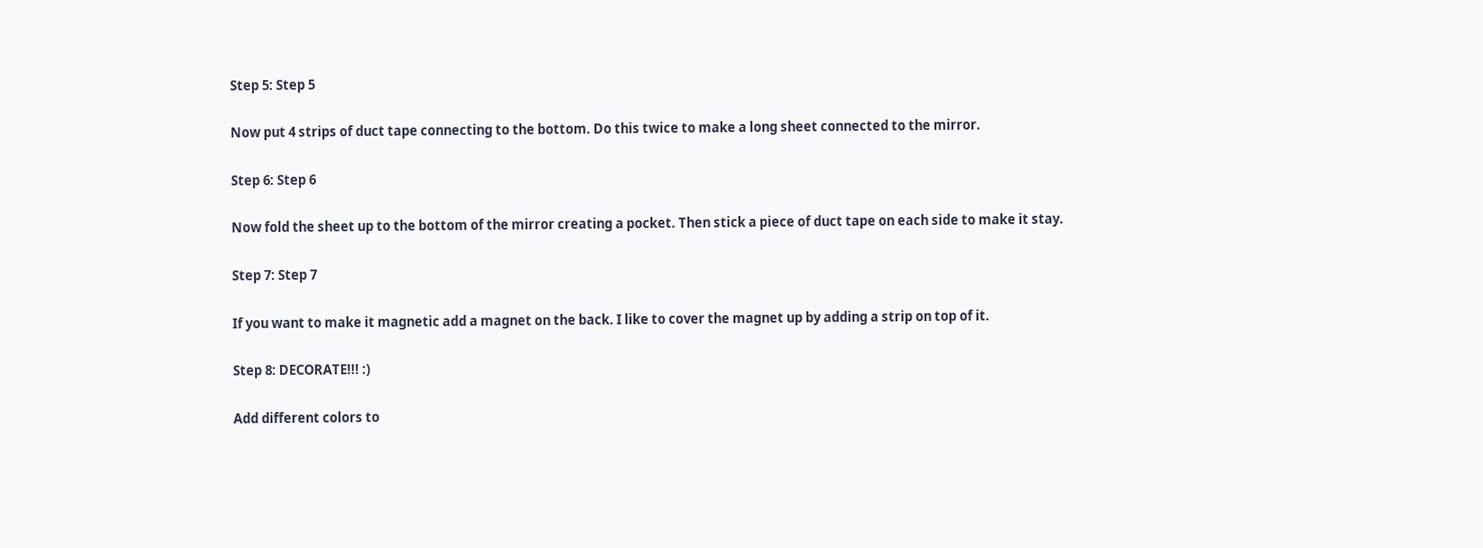Step 5: Step 5

Now put 4 strips of duct tape connecting to the bottom. Do this twice to make a long sheet connected to the mirror.

Step 6: Step 6

Now fold the sheet up to the bottom of the mirror creating a pocket. Then stick a piece of duct tape on each side to make it stay.

Step 7: Step 7

If you want to make it magnetic add a magnet on the back. I like to cover the magnet up by adding a strip on top of it.

Step 8: DECORATE!!! :)

Add different colors to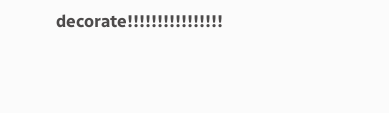decorate!!!!!!!!!!!!!!!!